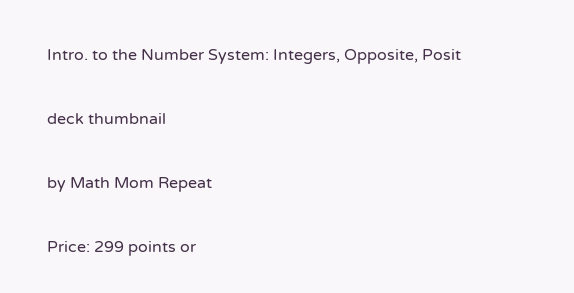Intro. to the Number System: Integers, Opposite, Posit

deck thumbnail

by Math Mom Repeat

Price: 299 points or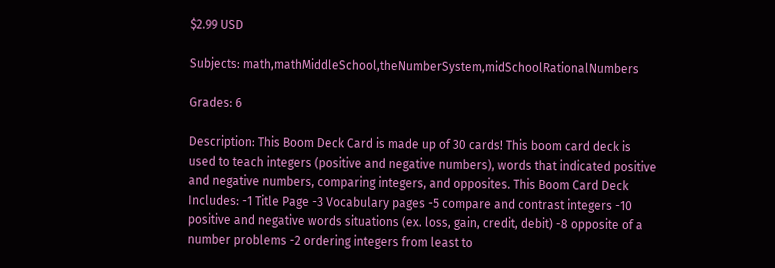$2.99 USD

Subjects: math,mathMiddleSchool,theNumberSystem,midSchoolRationalNumbers

Grades: 6

Description: This Boom Deck Card is made up of 30 cards! This boom card deck is used to teach integers (positive and negative numbers), words that indicated positive and negative numbers, comparing integers, and opposites. This Boom Card Deck Includes: -1 Title Page -3 Vocabulary pages -5 compare and contrast integers -10 positive and negative words situations (ex. loss, gain, credit, debit) -8 opposite of a number problems -2 ordering integers from least to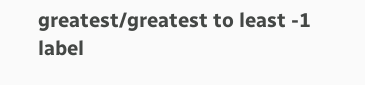greatest/greatest to least -1 label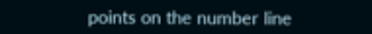points on the number line